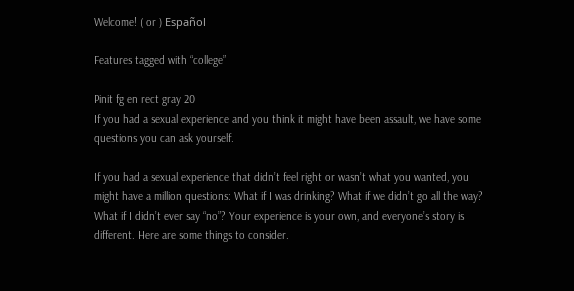Welcome! ( or ) Español

Features tagged with “college”

Pinit fg en rect gray 20
If you had a sexual experience and you think it might have been assault, we have some questions you can ask yourself.

If you had a sexual experience that didn’t feel right or wasn’t what you wanted, you might have a million questions: What if I was drinking? What if we didn’t go all the way? What if I didn’t ever say “no”? Your experience is your own, and everyone’s story is different. Here are some things to consider.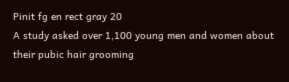Pinit fg en rect gray 20
A study asked over 1,100 young men and women about their pubic hair grooming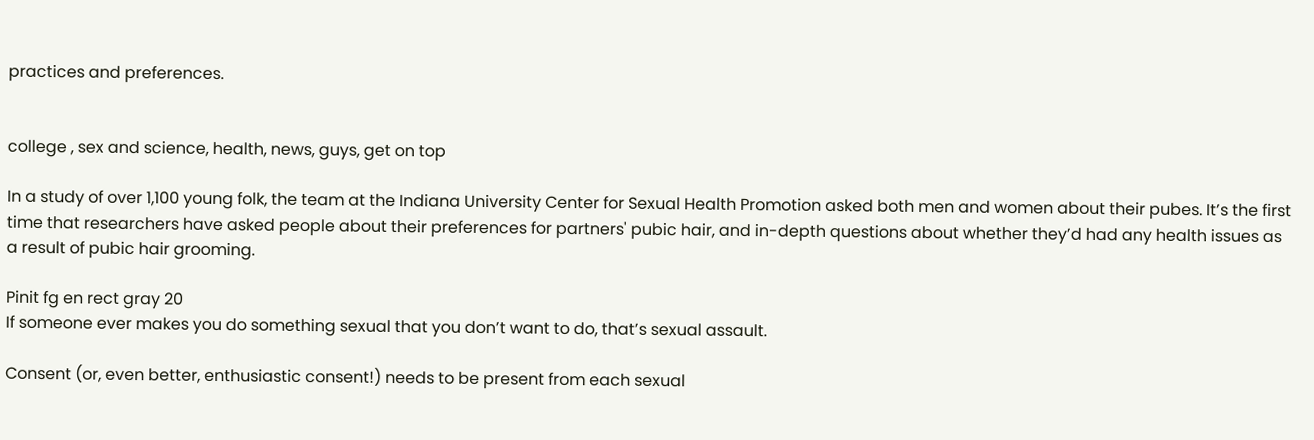practices and preferences.


college , sex and science, health, news, guys, get on top

In a study of over 1,100 young folk, the team at the Indiana University Center for Sexual Health Promotion asked both men and women about their pubes. It’s the first time that researchers have asked people about their preferences for partners' pubic hair, and in-depth questions about whether they’d had any health issues as a result of pubic hair grooming.

Pinit fg en rect gray 20
If someone ever makes you do something sexual that you don’t want to do, that’s sexual assault.

Consent (or, even better, enthusiastic consent!) needs to be present from each sexual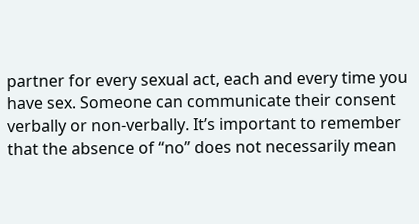partner for every sexual act, each and every time you have sex. Someone can communicate their consent verbally or non-verbally. It’s important to remember that the absence of “no” does not necessarily mean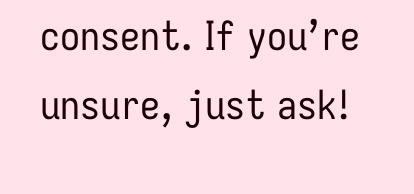consent. If you’re unsure, just ask!